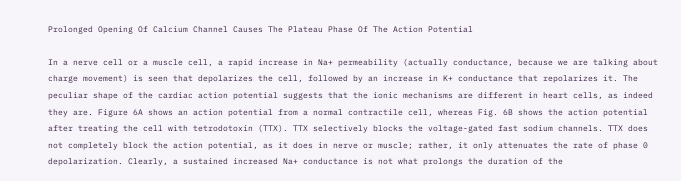Prolonged Opening Of Calcium Channel Causes The Plateau Phase Of The Action Potential

In a nerve cell or a muscle cell, a rapid increase in Na+ permeability (actually conductance, because we are talking about charge movement) is seen that depolarizes the cell, followed by an increase in K+ conductance that repolarizes it. The peculiar shape of the cardiac action potential suggests that the ionic mechanisms are different in heart cells, as indeed they are. Figure 6A shows an action potential from a normal contractile cell, whereas Fig. 6B shows the action potential after treating the cell with tetrodotoxin (TTX). TTX selectively blocks the voltage-gated fast sodium channels. TTX does not completely block the action potential, as it does in nerve or muscle; rather, it only attenuates the rate of phase 0 depolarization. Clearly, a sustained increased Na+ conductance is not what prolongs the duration of the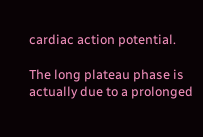cardiac action potential.

The long plateau phase is actually due to a prolonged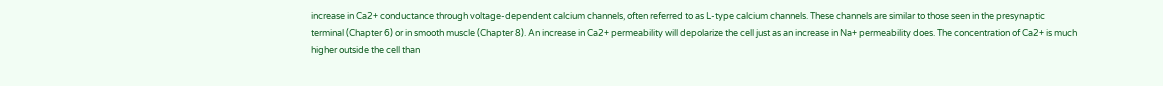increase in Ca2+ conductance through voltage-dependent calcium channels, often referred to as L-type calcium channels. These channels are similar to those seen in the presynaptic terminal (Chapter 6) or in smooth muscle (Chapter 8). An increase in Ca2+ permeability will depolarize the cell just as an increase in Na+ permeability does. The concentration of Ca2+ is much higher outside the cell than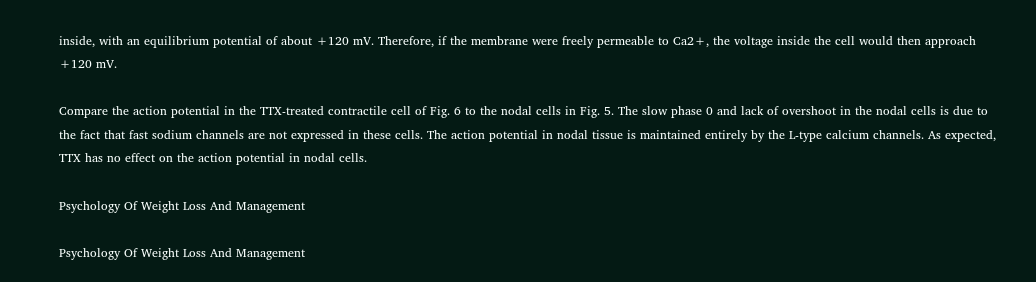inside, with an equilibrium potential of about +120 mV. Therefore, if the membrane were freely permeable to Ca2+, the voltage inside the cell would then approach +120 mV.

Compare the action potential in the TTX-treated contractile cell of Fig. 6 to the nodal cells in Fig. 5. The slow phase 0 and lack of overshoot in the nodal cells is due to the fact that fast sodium channels are not expressed in these cells. The action potential in nodal tissue is maintained entirely by the L-type calcium channels. As expected, TTX has no effect on the action potential in nodal cells.

Psychology Of Weight Loss And Management

Psychology Of Weight Loss And Management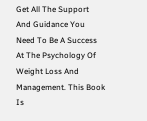Get All The Support And Guidance You Need To Be A Success At The Psychology Of Weight Loss And Management. This Book Is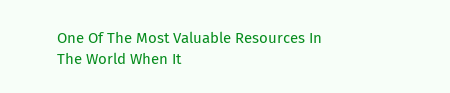One Of The Most Valuable Resources In The World When It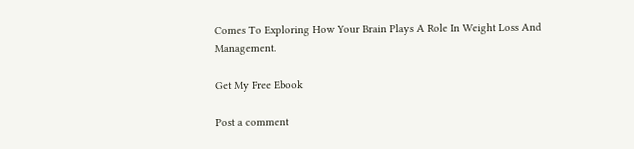Comes To Exploring How Your Brain Plays A Role In Weight Loss And Management.

Get My Free Ebook

Post a comment